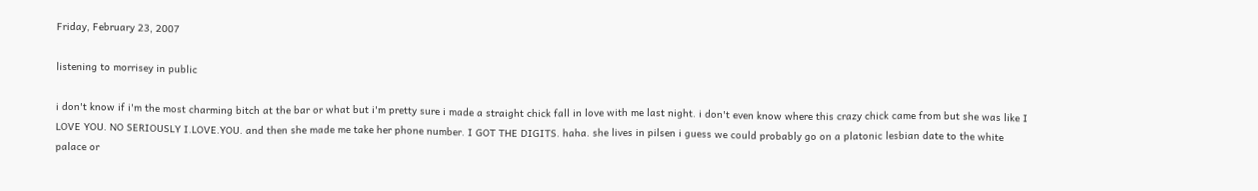Friday, February 23, 2007

listening to morrisey in public

i don't know if i'm the most charming bitch at the bar or what but i'm pretty sure i made a straight chick fall in love with me last night. i don't even know where this crazy chick came from but she was like I LOVE YOU. NO SERIOUSLY I.LOVE.YOU. and then she made me take her phone number. I GOT THE DIGITS. haha. she lives in pilsen i guess we could probably go on a platonic lesbian date to the white palace or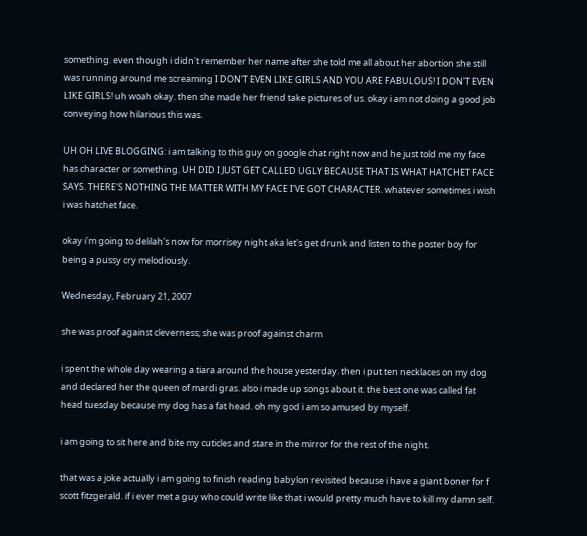something. even though i didn't remember her name after she told me all about her abortion she still was running around me screaming I DON'T EVEN LIKE GIRLS AND YOU ARE FABULOUS! I DON'T EVEN LIKE GIRLS! uh woah okay. then she made her friend take pictures of us. okay i am not doing a good job conveying how hilarious this was.

UH OH LIVE BLOGGING: i am talking to this guy on google chat right now and he just told me my face has character or something. UH DID I JUST GET CALLED UGLY BECAUSE THAT IS WHAT HATCHET FACE SAYS. THERE'S NOTHING THE MATTER WITH MY FACE I'VE GOT CHARACTER. whatever sometimes i wish i was hatchet face.

okay i'm going to delilah's now for morrisey night aka let's get drunk and listen to the poster boy for being a pussy cry melodiously.

Wednesday, February 21, 2007

she was proof against cleverness; she was proof against charm

i spent the whole day wearing a tiara around the house yesterday. then i put ten necklaces on my dog and declared her the queen of mardi gras. also i made up songs about it. the best one was called fat head tuesday because my dog has a fat head. oh my god i am so amused by myself.

i am going to sit here and bite my cuticles and stare in the mirror for the rest of the night.

that was a joke actually i am going to finish reading babylon revisited because i have a giant boner for f scott fitzgerald. if i ever met a guy who could write like that i would pretty much have to kill my damn self.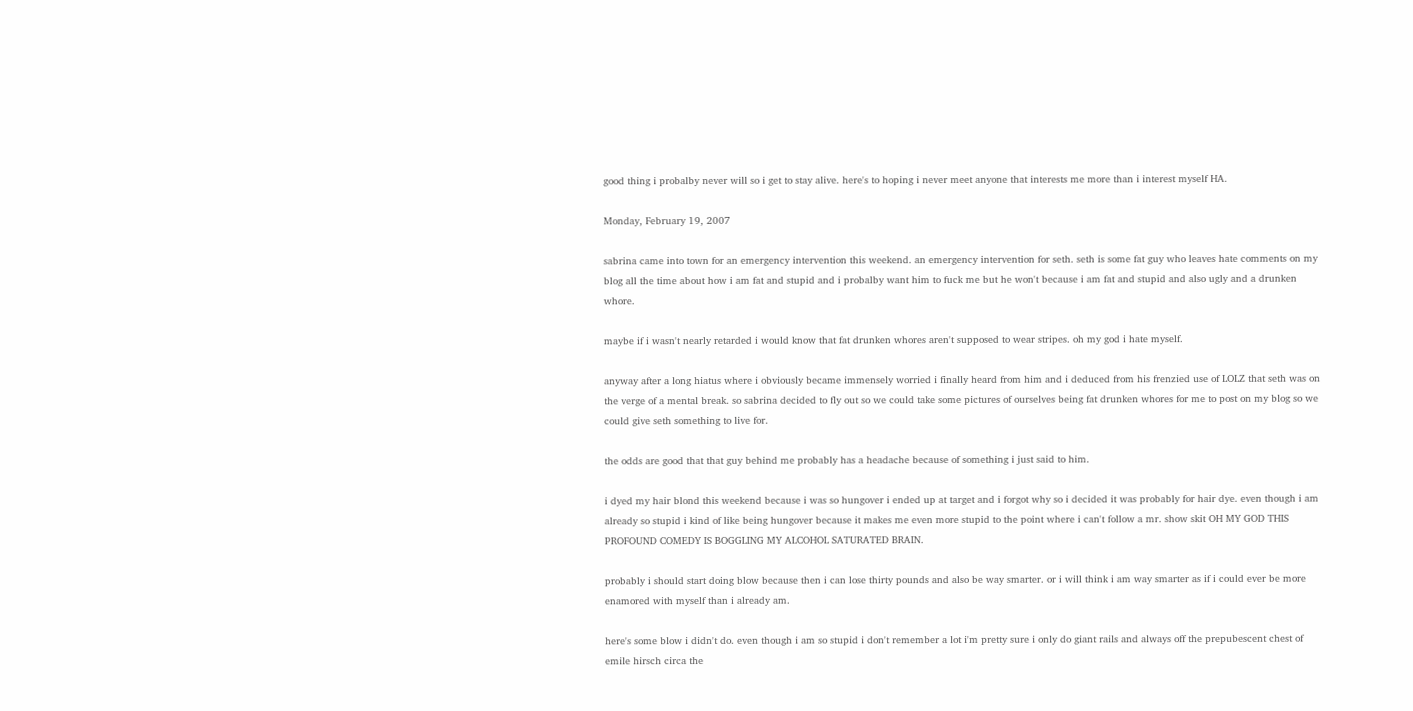good thing i probalby never will so i get to stay alive. here's to hoping i never meet anyone that interests me more than i interest myself HA.

Monday, February 19, 2007

sabrina came into town for an emergency intervention this weekend. an emergency intervention for seth. seth is some fat guy who leaves hate comments on my blog all the time about how i am fat and stupid and i probalby want him to fuck me but he won't because i am fat and stupid and also ugly and a drunken whore.

maybe if i wasn't nearly retarded i would know that fat drunken whores aren't supposed to wear stripes. oh my god i hate myself.

anyway after a long hiatus where i obviously became immensely worried i finally heard from him and i deduced from his frenzied use of LOLZ that seth was on the verge of a mental break. so sabrina decided to fly out so we could take some pictures of ourselves being fat drunken whores for me to post on my blog so we could give seth something to live for.

the odds are good that that guy behind me probably has a headache because of something i just said to him.

i dyed my hair blond this weekend because i was so hungover i ended up at target and i forgot why so i decided it was probably for hair dye. even though i am already so stupid i kind of like being hungover because it makes me even more stupid to the point where i can't follow a mr. show skit OH MY GOD THIS PROFOUND COMEDY IS BOGGLING MY ALCOHOL SATURATED BRAIN.

probably i should start doing blow because then i can lose thirty pounds and also be way smarter. or i will think i am way smarter as if i could ever be more enamored with myself than i already am.

here's some blow i didn't do. even though i am so stupid i don't remember a lot i'm pretty sure i only do giant rails and always off the prepubescent chest of emile hirsch circa the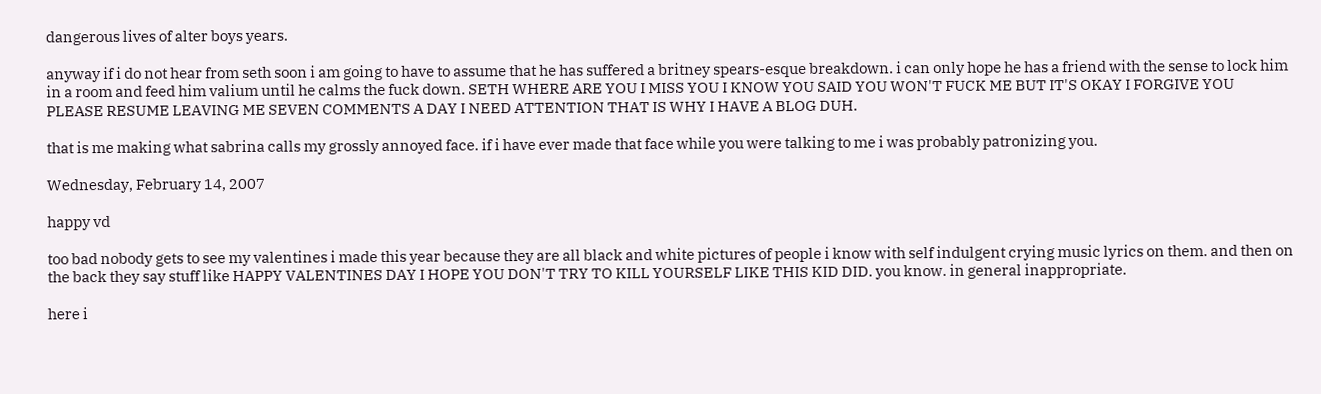dangerous lives of alter boys years.

anyway if i do not hear from seth soon i am going to have to assume that he has suffered a britney spears-esque breakdown. i can only hope he has a friend with the sense to lock him in a room and feed him valium until he calms the fuck down. SETH WHERE ARE YOU I MISS YOU I KNOW YOU SAID YOU WON'T FUCK ME BUT IT'S OKAY I FORGIVE YOU PLEASE RESUME LEAVING ME SEVEN COMMENTS A DAY I NEED ATTENTION THAT IS WHY I HAVE A BLOG DUH.

that is me making what sabrina calls my grossly annoyed face. if i have ever made that face while you were talking to me i was probably patronizing you.

Wednesday, February 14, 2007

happy vd

too bad nobody gets to see my valentines i made this year because they are all black and white pictures of people i know with self indulgent crying music lyrics on them. and then on the back they say stuff like HAPPY VALENTINES DAY I HOPE YOU DON'T TRY TO KILL YOURSELF LIKE THIS KID DID. you know. in general inappropriate.

here i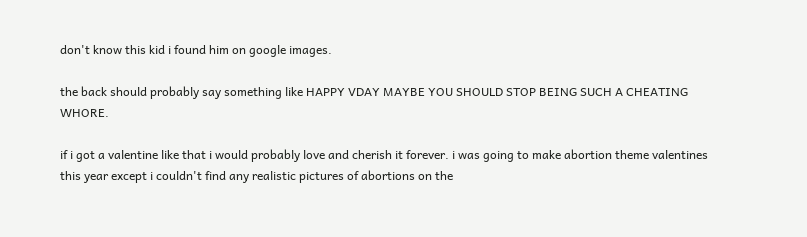don't know this kid i found him on google images.

the back should probably say something like HAPPY VDAY MAYBE YOU SHOULD STOP BEING SUCH A CHEATING WHORE.

if i got a valentine like that i would probably love and cherish it forever. i was going to make abortion theme valentines this year except i couldn't find any realistic pictures of abortions on the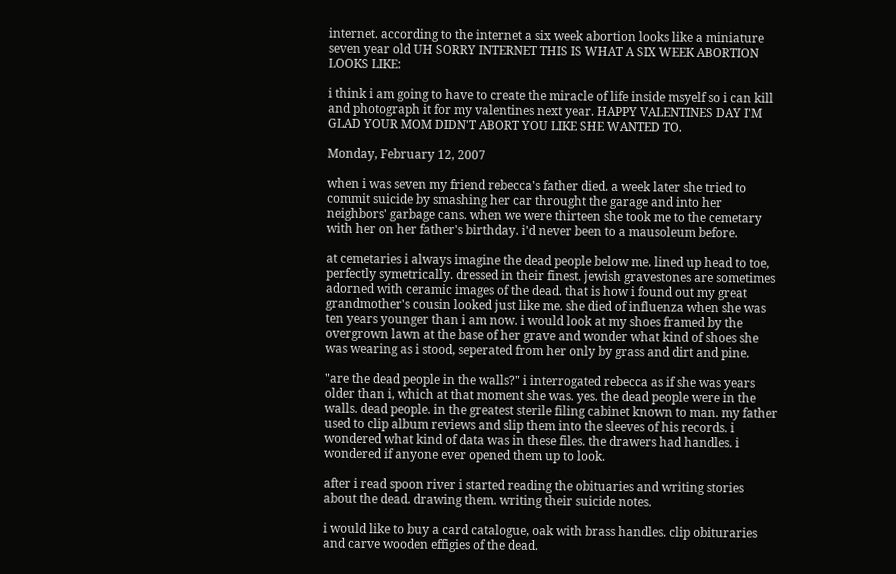internet. according to the internet a six week abortion looks like a miniature seven year old UH SORRY INTERNET THIS IS WHAT A SIX WEEK ABORTION LOOKS LIKE:

i think i am going to have to create the miracle of life inside msyelf so i can kill and photograph it for my valentines next year. HAPPY VALENTINES DAY I'M GLAD YOUR MOM DIDN'T ABORT YOU LIKE SHE WANTED TO.

Monday, February 12, 2007

when i was seven my friend rebecca's father died. a week later she tried to commit suicide by smashing her car throught the garage and into her neighbors' garbage cans. when we were thirteen she took me to the cemetary with her on her father's birthday. i'd never been to a mausoleum before.

at cemetaries i always imagine the dead people below me. lined up head to toe, perfectly symetrically. dressed in their finest. jewish gravestones are sometimes adorned with ceramic images of the dead. that is how i found out my great grandmother's cousin looked just like me. she died of influenza when she was ten years younger than i am now. i would look at my shoes framed by the overgrown lawn at the base of her grave and wonder what kind of shoes she was wearing as i stood, seperated from her only by grass and dirt and pine.

"are the dead people in the walls?" i interrogated rebecca as if she was years older than i, which at that moment she was. yes. the dead people were in the walls. dead people. in the greatest sterile filing cabinet known to man. my father used to clip album reviews and slip them into the sleeves of his records. i wondered what kind of data was in these files. the drawers had handles. i wondered if anyone ever opened them up to look.

after i read spoon river i started reading the obituaries and writing stories about the dead. drawing them. writing their suicide notes.

i would like to buy a card catalogue, oak with brass handles. clip obituraries and carve wooden effigies of the dead.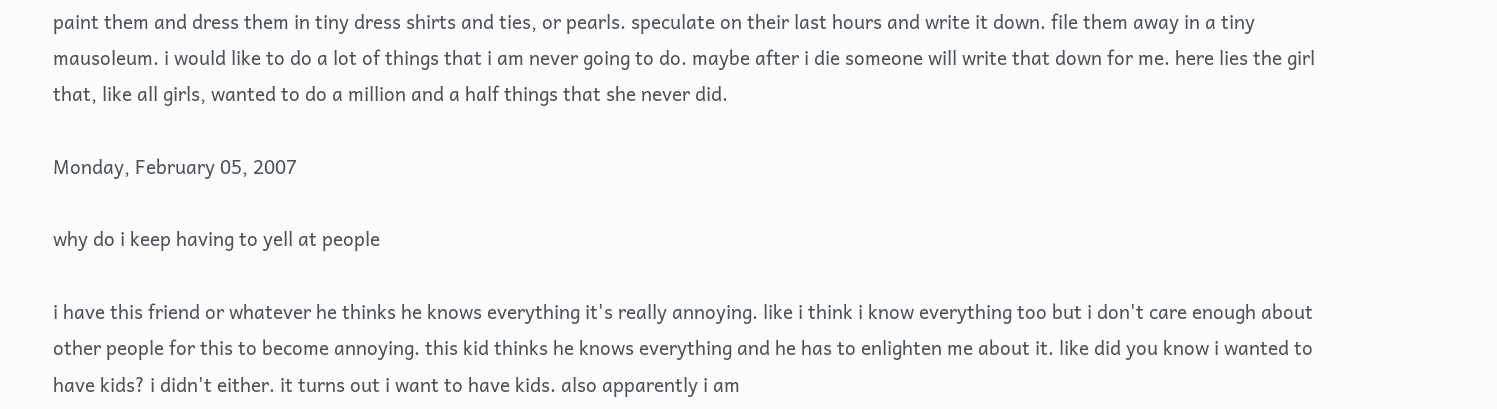paint them and dress them in tiny dress shirts and ties, or pearls. speculate on their last hours and write it down. file them away in a tiny mausoleum. i would like to do a lot of things that i am never going to do. maybe after i die someone will write that down for me. here lies the girl that, like all girls, wanted to do a million and a half things that she never did.

Monday, February 05, 2007

why do i keep having to yell at people

i have this friend or whatever he thinks he knows everything it's really annoying. like i think i know everything too but i don't care enough about other people for this to become annoying. this kid thinks he knows everything and he has to enlighten me about it. like did you know i wanted to have kids? i didn't either. it turns out i want to have kids. also apparently i am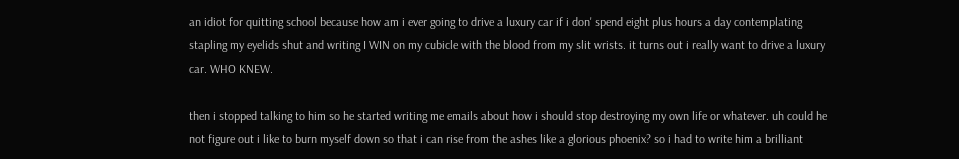an idiot for quitting school because how am i ever going to drive a luxury car if i don' spend eight plus hours a day contemplating stapling my eyelids shut and writing I WIN on my cubicle with the blood from my slit wrists. it turns out i really want to drive a luxury car. WHO KNEW.

then i stopped talking to him so he started writing me emails about how i should stop destroying my own life or whatever. uh could he not figure out i like to burn myself down so that i can rise from the ashes like a glorious phoenix? so i had to write him a brilliant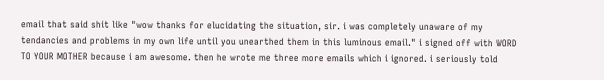email that said shit like "wow thanks for elucidating the situation, sir. i was completely unaware of my tendancies and problems in my own life until you unearthed them in this luminous email." i signed off with WORD TO YOUR MOTHER because i am awesome. then he wrote me three more emails which i ignored. i seriously told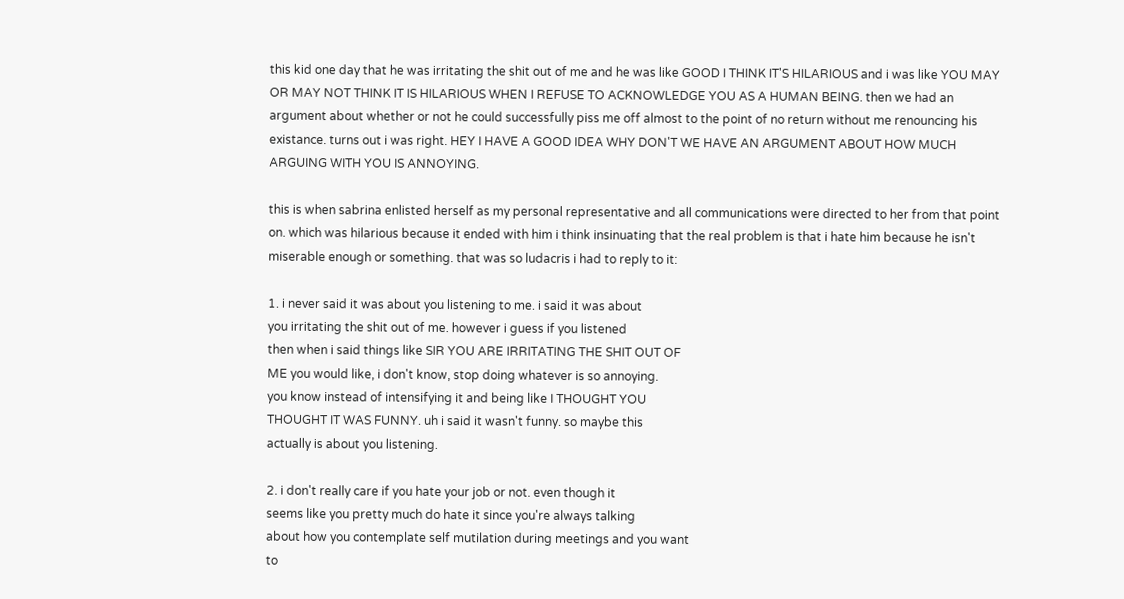this kid one day that he was irritating the shit out of me and he was like GOOD I THINK IT'S HILARIOUS and i was like YOU MAY OR MAY NOT THINK IT IS HILARIOUS WHEN I REFUSE TO ACKNOWLEDGE YOU AS A HUMAN BEING. then we had an argument about whether or not he could successfully piss me off almost to the point of no return without me renouncing his existance. turns out i was right. HEY I HAVE A GOOD IDEA WHY DON'T WE HAVE AN ARGUMENT ABOUT HOW MUCH ARGUING WITH YOU IS ANNOYING.

this is when sabrina enlisted herself as my personal representative and all communications were directed to her from that point on. which was hilarious because it ended with him i think insinuating that the real problem is that i hate him because he isn't miserable enough or something. that was so ludacris i had to reply to it:

1. i never said it was about you listening to me. i said it was about
you irritating the shit out of me. however i guess if you listened
then when i said things like SIR YOU ARE IRRITATING THE SHIT OUT OF
ME you would like, i don't know, stop doing whatever is so annoying.
you know instead of intensifying it and being like I THOUGHT YOU
THOUGHT IT WAS FUNNY. uh i said it wasn't funny. so maybe this
actually is about you listening.

2. i don't really care if you hate your job or not. even though it
seems like you pretty much do hate it since you're always talking
about how you contemplate self mutilation during meetings and you want
to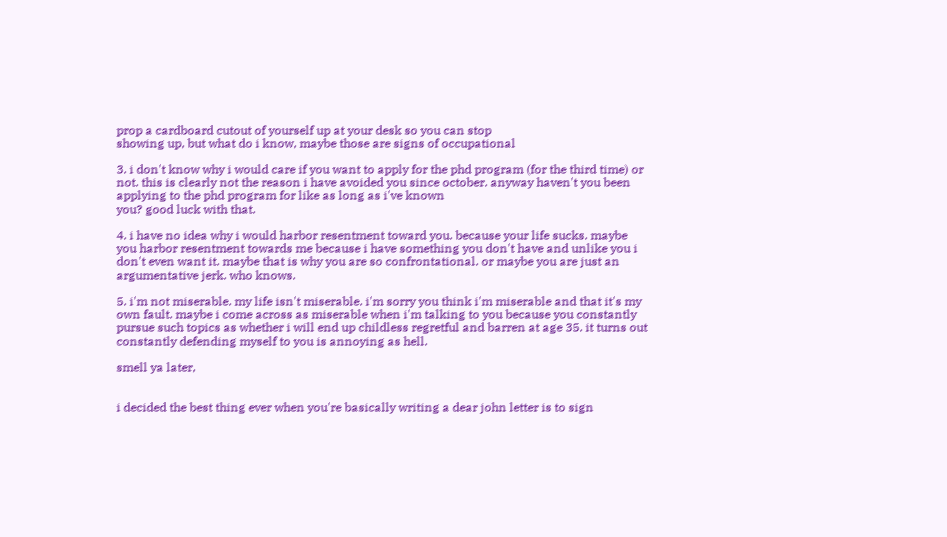prop a cardboard cutout of yourself up at your desk so you can stop
showing up, but what do i know, maybe those are signs of occupational

3. i don't know why i would care if you want to apply for the phd program (for the third time) or not. this is clearly not the reason i have avoided you since october. anyway haven't you been applying to the phd program for like as long as i've known
you? good luck with that.

4. i have no idea why i would harbor resentment toward you. because your life sucks. maybe you harbor resentment towards me because i have something you don't have and unlike you i don't even want it. maybe that is why you are so confrontational. or maybe you are just an argumentative jerk. who knows.

5. i'm not miserable. my life isn't miserable. i'm sorry you think i'm miserable and that it's my own fault. maybe i come across as miserable when i'm talking to you because you constantly pursue such topics as whether i will end up childless regretful and barren at age 35. it turns out constantly defending myself to you is annoying as hell.

smell ya later,


i decided the best thing ever when you're basically writing a dear john letter is to sign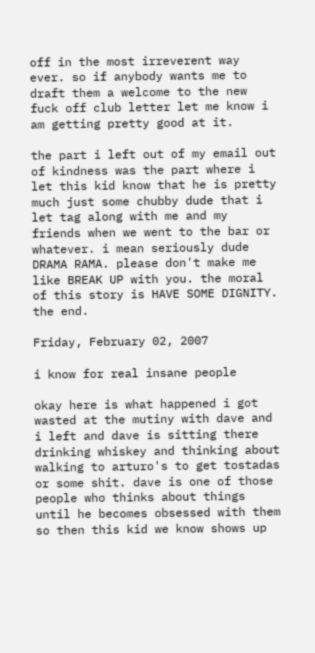off in the most irreverent way ever. so if anybody wants me to draft them a welcome to the new fuck off club letter let me know i am getting pretty good at it.

the part i left out of my email out of kindness was the part where i let this kid know that he is pretty much just some chubby dude that i let tag along with me and my friends when we went to the bar or whatever. i mean seriously dude DRAMA RAMA. please don't make me like BREAK UP with you. the moral of this story is HAVE SOME DIGNITY. the end.

Friday, February 02, 2007

i know for real insane people

okay here is what happened i got wasted at the mutiny with dave and i left and dave is sitting there drinking whiskey and thinking about walking to arturo's to get tostadas or some shit. dave is one of those people who thinks about things until he becomes obsessed with them so then this kid we know shows up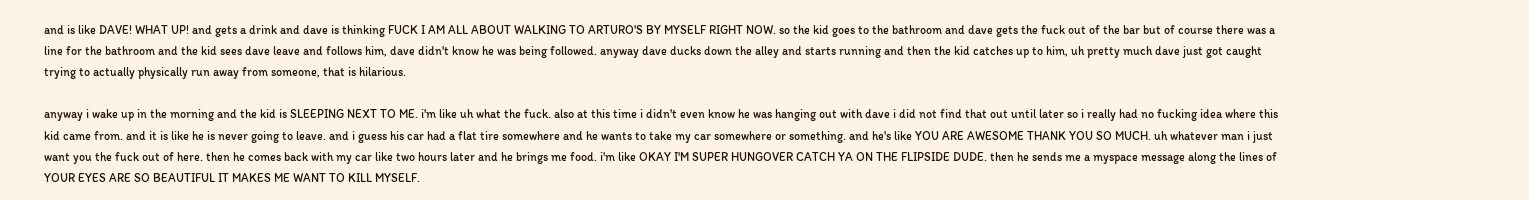and is like DAVE! WHAT UP! and gets a drink and dave is thinking FUCK I AM ALL ABOUT WALKING TO ARTURO'S BY MYSELF RIGHT NOW. so the kid goes to the bathroom and dave gets the fuck out of the bar but of course there was a line for the bathroom and the kid sees dave leave and follows him, dave didn't know he was being followed. anyway dave ducks down the alley and starts running and then the kid catches up to him, uh pretty much dave just got caught trying to actually physically run away from someone, that is hilarious.

anyway i wake up in the morning and the kid is SLEEPING NEXT TO ME. i'm like uh what the fuck. also at this time i didn't even know he was hanging out with dave i did not find that out until later so i really had no fucking idea where this kid came from. and it is like he is never going to leave. and i guess his car had a flat tire somewhere and he wants to take my car somewhere or something. and he's like YOU ARE AWESOME THANK YOU SO MUCH. uh whatever man i just want you the fuck out of here. then he comes back with my car like two hours later and he brings me food. i'm like OKAY I'M SUPER HUNGOVER CATCH YA ON THE FLIPSIDE DUDE. then he sends me a myspace message along the lines of YOUR EYES ARE SO BEAUTIFUL IT MAKES ME WANT TO KILL MYSELF.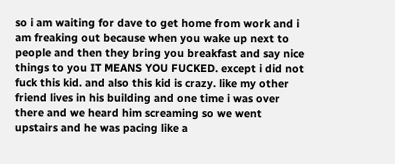so i am waiting for dave to get home from work and i am freaking out because when you wake up next to people and then they bring you breakfast and say nice things to you IT MEANS YOU FUCKED. except i did not fuck this kid. and also this kid is crazy. like my other friend lives in his building and one time i was over there and we heard him screaming so we went upstairs and he was pacing like a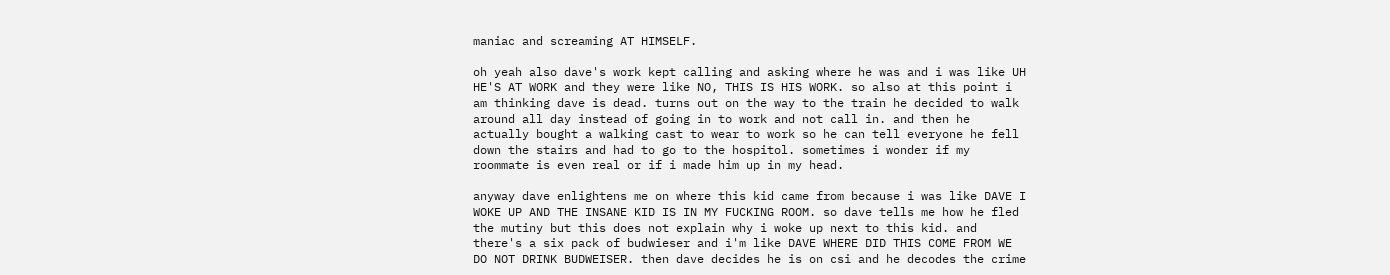maniac and screaming AT HIMSELF.

oh yeah also dave's work kept calling and asking where he was and i was like UH HE'S AT WORK and they were like NO, THIS IS HIS WORK. so also at this point i am thinking dave is dead. turns out on the way to the train he decided to walk around all day instead of going in to work and not call in. and then he actually bought a walking cast to wear to work so he can tell everyone he fell down the stairs and had to go to the hospitol. sometimes i wonder if my roommate is even real or if i made him up in my head.

anyway dave enlightens me on where this kid came from because i was like DAVE I WOKE UP AND THE INSANE KID IS IN MY FUCKING ROOM. so dave tells me how he fled the mutiny but this does not explain why i woke up next to this kid. and there's a six pack of budwieser and i'm like DAVE WHERE DID THIS COME FROM WE DO NOT DRINK BUDWEISER. then dave decides he is on csi and he decodes the crime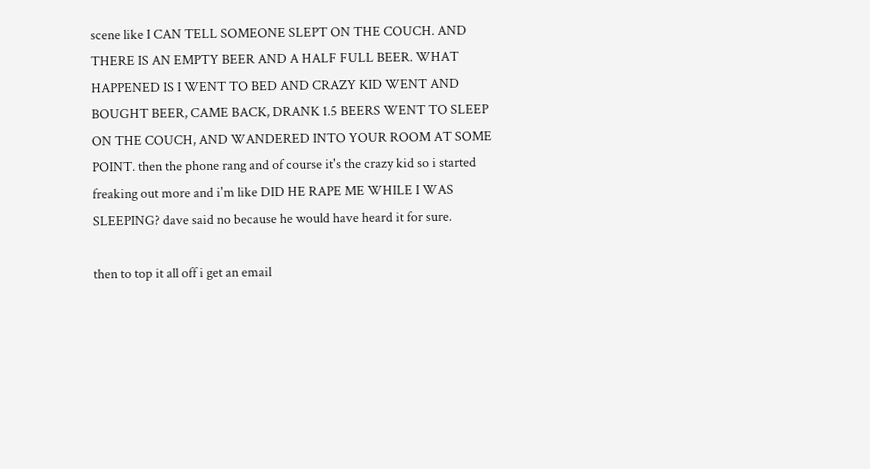scene like I CAN TELL SOMEONE SLEPT ON THE COUCH. AND THERE IS AN EMPTY BEER AND A HALF FULL BEER. WHAT HAPPENED IS I WENT TO BED AND CRAZY KID WENT AND BOUGHT BEER, CAME BACK, DRANK 1.5 BEERS WENT TO SLEEP ON THE COUCH, AND WANDERED INTO YOUR ROOM AT SOME POINT. then the phone rang and of course it's the crazy kid so i started freaking out more and i'm like DID HE RAPE ME WHILE I WAS SLEEPING? dave said no because he would have heard it for sure.

then to top it all off i get an email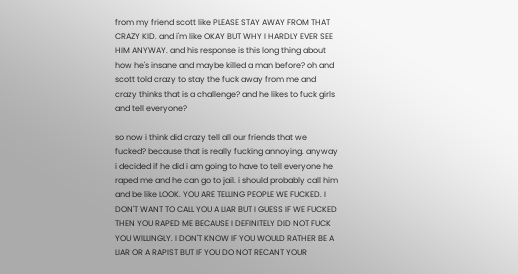from my friend scott like PLEASE STAY AWAY FROM THAT CRAZY KID. and i'm like OKAY BUT WHY I HARDLY EVER SEE HIM ANYWAY. and his response is this long thing about how he's insane and maybe killed a man before? oh and scott told crazy to stay the fuck away from me and crazy thinks that is a challenge? and he likes to fuck girls and tell everyone?

so now i think did crazy tell all our friends that we fucked? because that is really fucking annoying. anyway i decided if he did i am going to have to tell everyone he raped me and he can go to jail. i should probably call him and be like LOOK. YOU ARE TELLING PEOPLE WE FUCKED. I DON'T WANT TO CALL YOU A LIAR BUT I GUESS IF WE FUCKED THEN YOU RAPED ME BECAUSE I DEFINITELY DID NOT FUCK YOU WILLINGLY. I DON'T KNOW IF YOU WOULD RATHER BE A LIAR OR A RAPIST BUT IF YOU DO NOT RECANT YOUR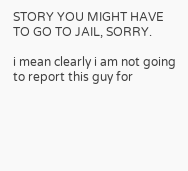STORY YOU MIGHT HAVE TO GO TO JAIL, SORRY.

i mean clearly i am not going to report this guy for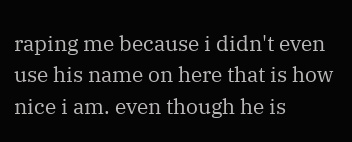raping me because i didn't even use his name on here that is how nice i am. even though he is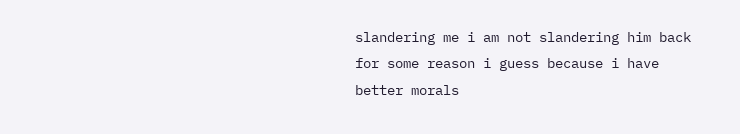slandering me i am not slandering him back for some reason i guess because i have better morals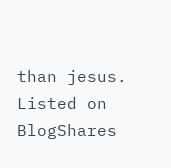than jesus.
Listed on BlogShares